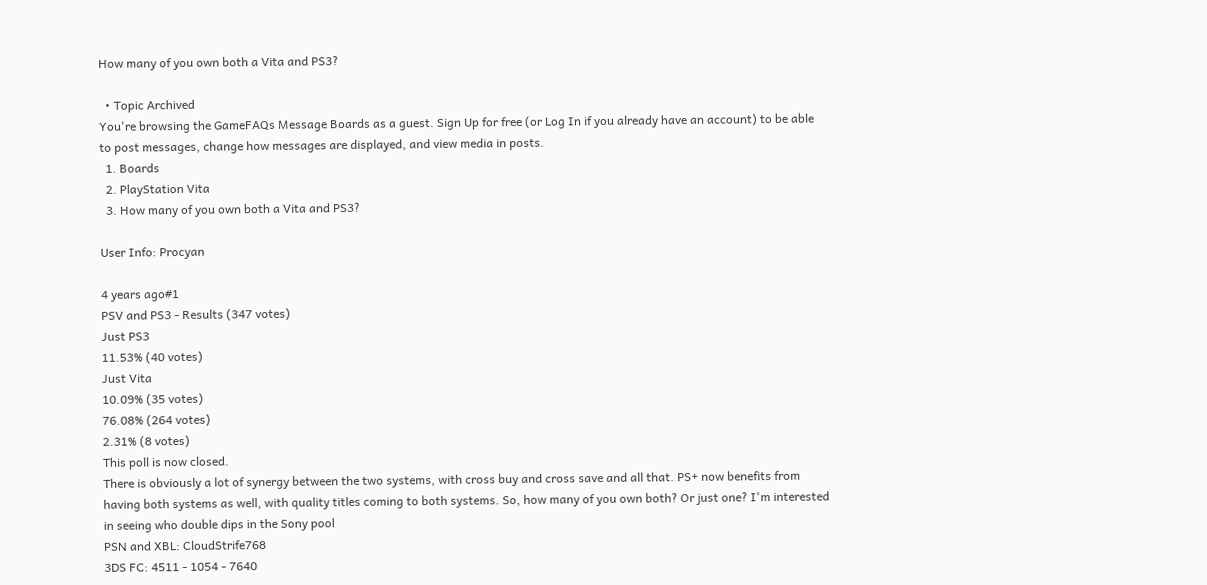How many of you own both a Vita and PS3?

  • Topic Archived
You're browsing the GameFAQs Message Boards as a guest. Sign Up for free (or Log In if you already have an account) to be able to post messages, change how messages are displayed, and view media in posts.
  1. Boards
  2. PlayStation Vita
  3. How many of you own both a Vita and PS3?

User Info: Procyan

4 years ago#1
PSV and PS3 - Results (347 votes)
Just PS3
11.53% (40 votes)
Just Vita
10.09% (35 votes)
76.08% (264 votes)
2.31% (8 votes)
This poll is now closed.
There is obviously a lot of synergy between the two systems, with cross buy and cross save and all that. PS+ now benefits from having both systems as well, with quality titles coming to both systems. So, how many of you own both? Or just one? I'm interested in seeing who double dips in the Sony pool
PSN and XBL: CloudStrife768
3DS FC: 4511 - 1054 - 7640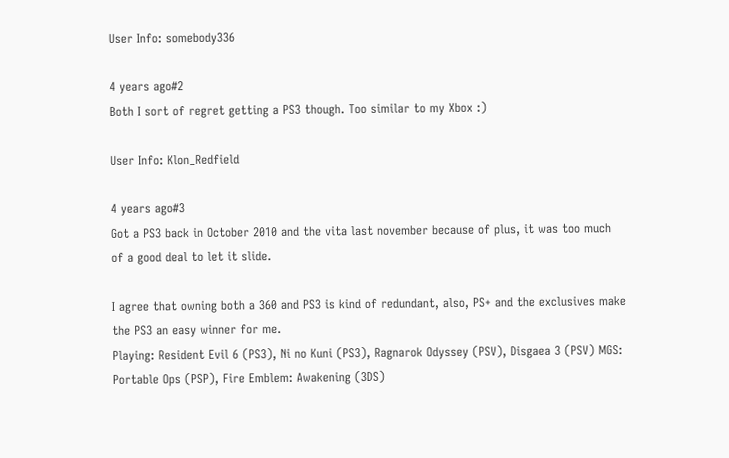User Info: somebody336

4 years ago#2
Both I sort of regret getting a PS3 though. Too similar to my Xbox :)

User Info: Klon_Redfield

4 years ago#3
Got a PS3 back in October 2010 and the vita last november because of plus, it was too much of a good deal to let it slide.

I agree that owning both a 360 and PS3 is kind of redundant, also, PS+ and the exclusives make the PS3 an easy winner for me.
Playing: Resident Evil 6 (PS3), Ni no Kuni (PS3), Ragnarok Odyssey (PSV), Disgaea 3 (PSV) MGS: Portable Ops (PSP), Fire Emblem: Awakening (3DS)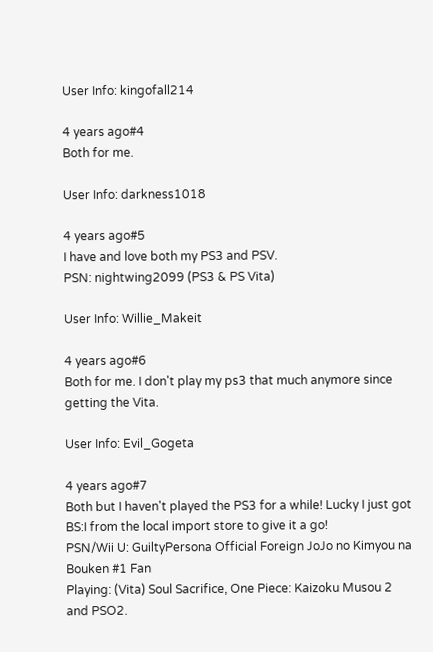User Info: kingofall214

4 years ago#4
Both for me.

User Info: darkness1018

4 years ago#5
I have and love both my PS3 and PSV.
PSN: nightwing2099 (PS3 & PS Vita)

User Info: Willie_Makeit

4 years ago#6
Both for me. I don't play my ps3 that much anymore since getting the Vita.

User Info: Evil_Gogeta

4 years ago#7
Both but I haven't played the PS3 for a while! Lucky I just got BS:I from the local import store to give it a go!
PSN/Wii U: GuiltyPersona Official Foreign JoJo no Kimyou na Bouken #1 Fan
Playing: (Vita) Soul Sacrifice, One Piece: Kaizoku Musou 2 and PSO2.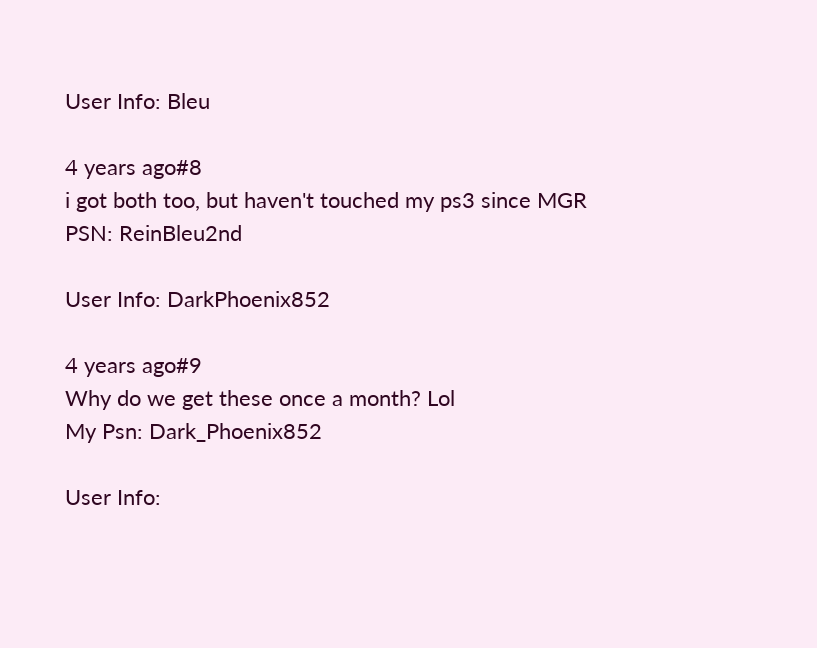User Info: Bleu

4 years ago#8
i got both too, but haven't touched my ps3 since MGR
PSN: ReinBleu2nd

User Info: DarkPhoenix852

4 years ago#9
Why do we get these once a month? Lol
My Psn: Dark_Phoenix852

User Info: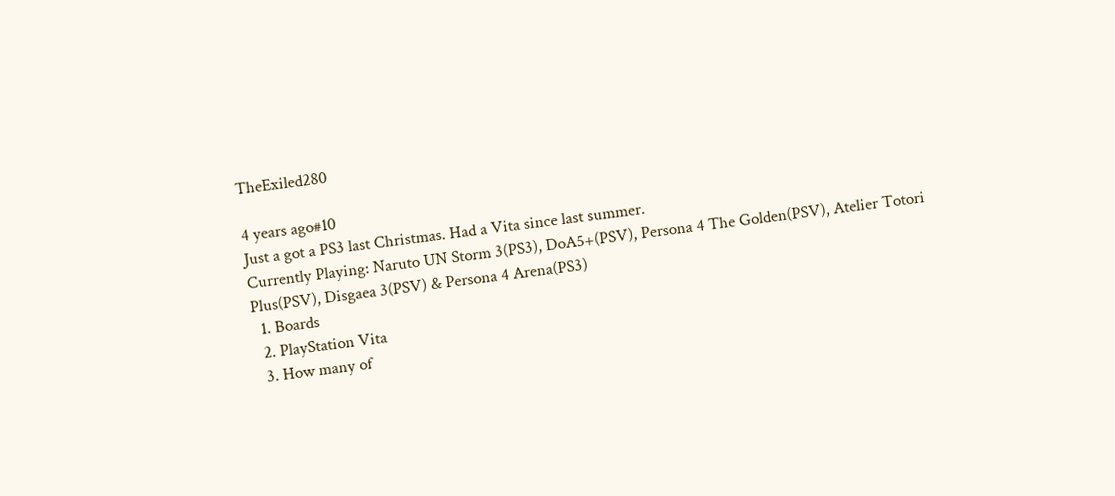TheExiled280

4 years ago#10
Just a got a PS3 last Christmas. Had a Vita since last summer.
Currently Playing: Naruto UN Storm 3(PS3), DoA5+(PSV), Persona 4 The Golden(PSV), Atelier Totori Plus(PSV), Disgaea 3(PSV) & Persona 4 Arena(PS3)
  1. Boards
  2. PlayStation Vita
  3. How many of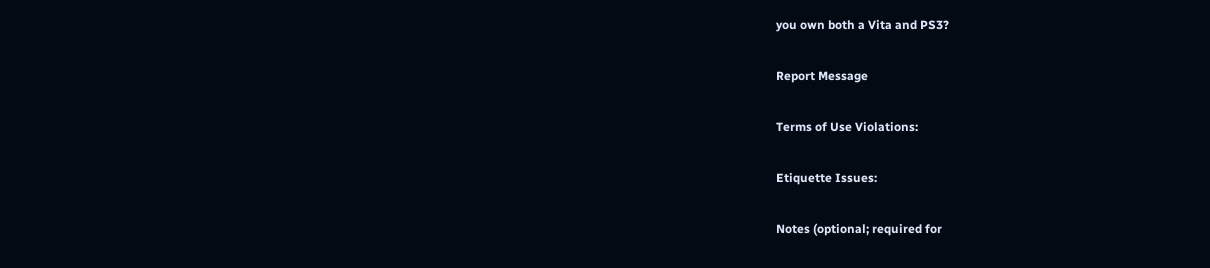you own both a Vita and PS3?

Report Message

Terms of Use Violations:

Etiquette Issues:

Notes (optional; required for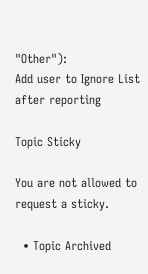"Other"):
Add user to Ignore List after reporting

Topic Sticky

You are not allowed to request a sticky.

  • Topic Archived